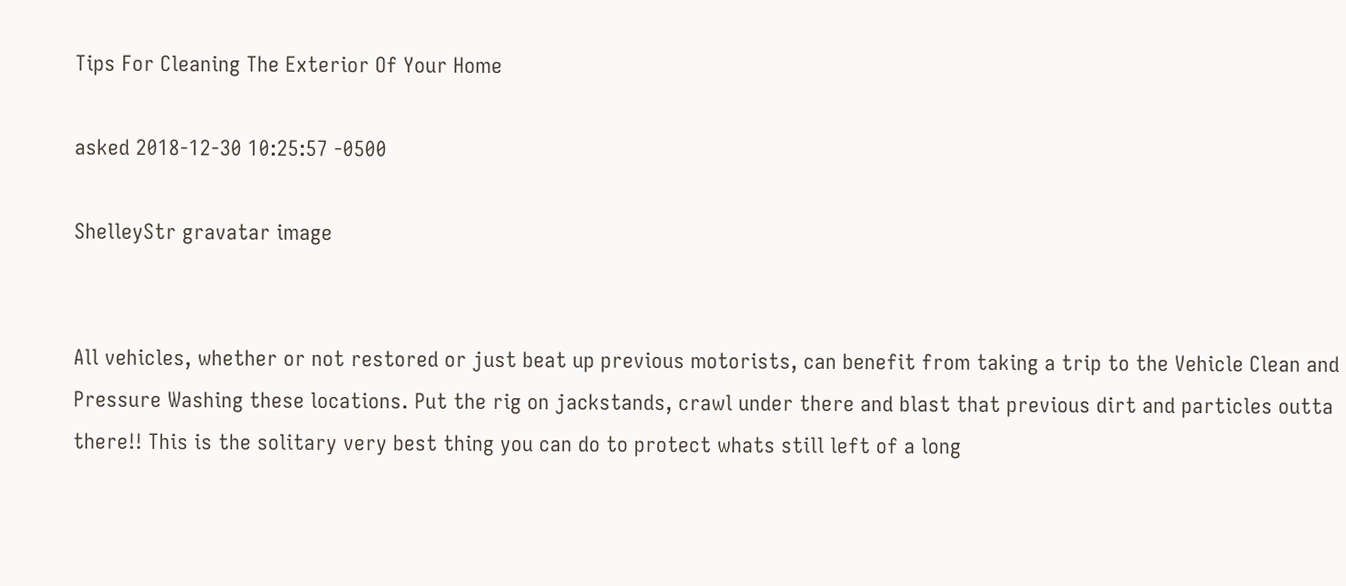Tips For Cleaning The Exterior Of Your Home

asked 2018-12-30 10:25:57 -0500

ShelleyStr gravatar image


All vehicles, whether or not restored or just beat up previous motorists, can benefit from taking a trip to the Vehicle Clean and Pressure Washing these locations. Put the rig on jackstands, crawl under there and blast that previous dirt and particles outta there!! This is the solitary very best thing you can do to protect whats still left of a long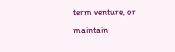term venture, or maintain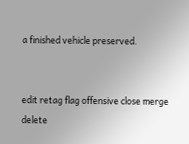a finished vehicle preserved.


edit retag flag offensive close merge delete